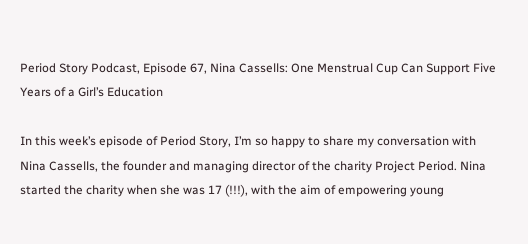Period Story Podcast, Episode 67, Nina Cassells: One Menstrual Cup Can Support Five Years of a Girl’s Education

In this week’s episode of Period Story, I’m so happy to share my conversation with Nina Cassells, the founder and managing director of the charity Project Period. Nina started the charity when she was 17 (!!!), with the aim of empowering young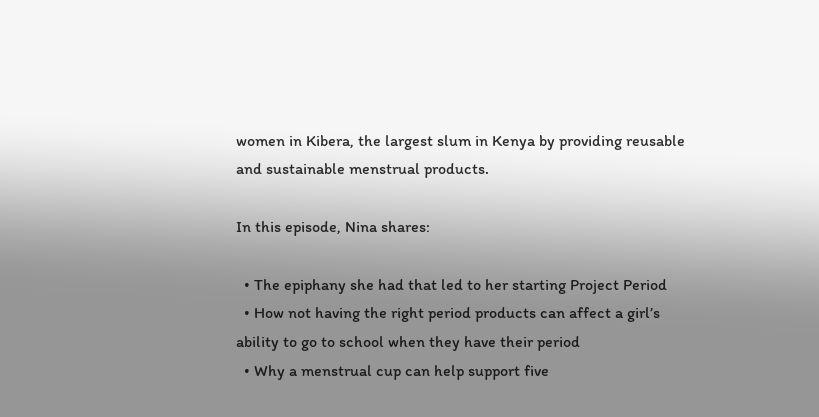women in Kibera, the largest slum in Kenya by providing reusable and sustainable menstrual products.

In this episode, Nina shares:

  • The epiphany she had that led to her starting Project Period
  • How not having the right period products can affect a girl’s ability to go to school when they have their period
  • Why a menstrual cup can help support five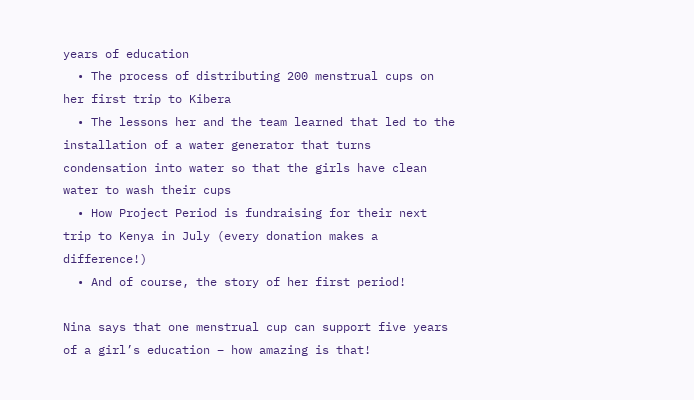years of education
  • The process of distributing 200 menstrual cups on her first trip to Kibera
  • The lessons her and the team learned that led to the installation of a water generator that turns condensation into water so that the girls have clean water to wash their cups
  • How Project Period is fundraising for their next trip to Kenya in July (every donation makes a difference!)
  • And of course, the story of her first period!

Nina says that one menstrual cup can support five years of a girl’s education – how amazing is that!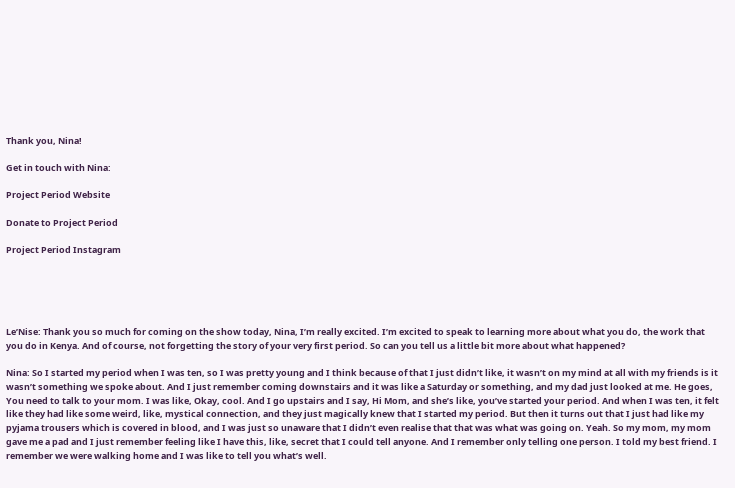Thank you, Nina!

Get in touch with Nina:

Project Period Website

Donate to Project Period

Project Period Instagram





Le’Nise: Thank you so much for coming on the show today, Nina, I’m really excited. I’m excited to speak to learning more about what you do, the work that you do in Kenya. And of course, not forgetting the story of your very first period. So can you tell us a little bit more about what happened?

Nina: So I started my period when I was ten, so I was pretty young and I think because of that I just didn’t like, it wasn’t on my mind at all with my friends is it wasn’t something we spoke about. And I just remember coming downstairs and it was like a Saturday or something, and my dad just looked at me. He goes, You need to talk to your mom. I was like, Okay, cool. And I go upstairs and I say, Hi Mom, and she’s like, you’ve started your period. And when I was ten, it felt like they had like some weird, like, mystical connection, and they just magically knew that I started my period. But then it turns out that I just had like my pyjama trousers which is covered in blood, and I was just so unaware that I didn’t even realise that that was what was going on. Yeah. So my mom, my mom gave me a pad and I just remember feeling like I have this, like, secret that I could tell anyone. And I remember only telling one person. I told my best friend. I remember we were walking home and I was like to tell you what’s well.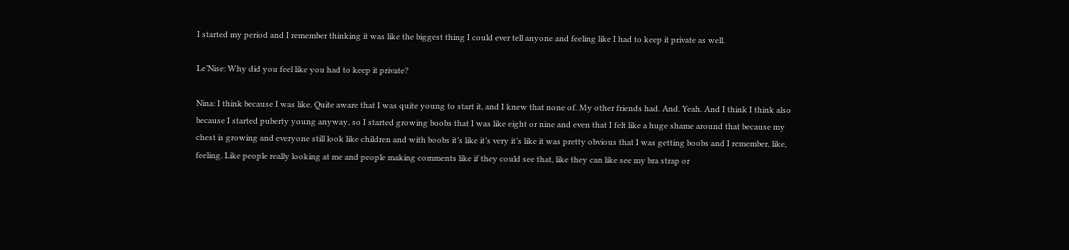I started my period and I remember thinking it was like the biggest thing I could ever tell anyone and feeling like I had to keep it private as well.

Le’Nise: Why did you feel like you had to keep it private?

Nina: I think because I was like. Quite aware that I was quite young to start it, and I knew that none of. My other friends had. And. Yeah. And I think I think also because I started puberty young anyway, so I started growing boobs that I was like eight or nine and even that I felt like a huge shame around that because my chest is growing and everyone still look like children and with boobs it’s like it’s very it’s like it was pretty obvious that I was getting boobs and I remember, like, feeling. Like people really looking at me and people making comments like if they could see that, like they can like see my bra strap or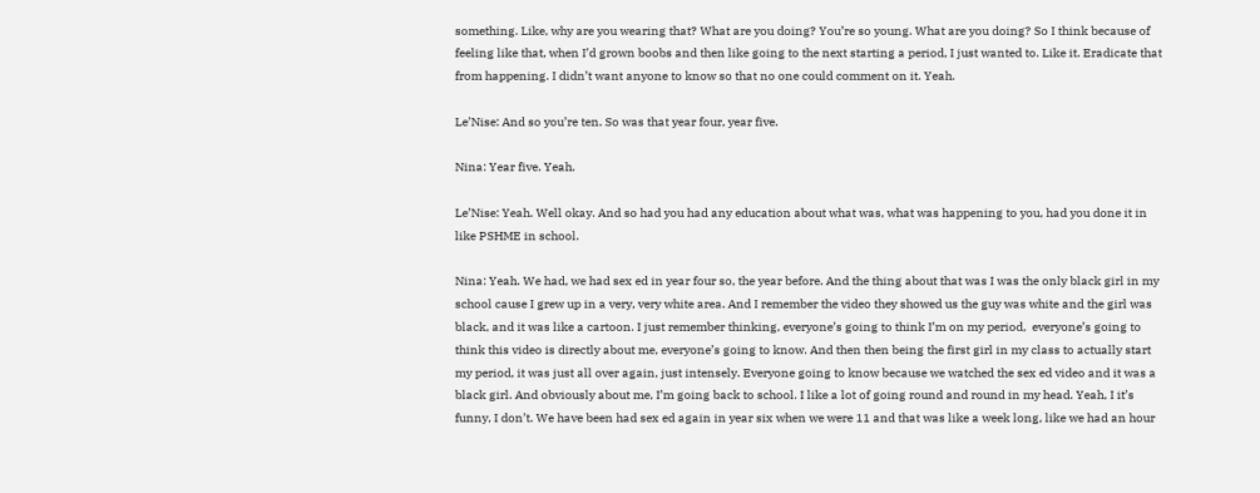something. Like, why are you wearing that? What are you doing? You’re so young. What are you doing? So I think because of feeling like that, when I’d grown boobs and then like going to the next starting a period, I just wanted to. Like it. Eradicate that from happening. I didn’t want anyone to know so that no one could comment on it. Yeah.

Le’Nise: And so you’re ten. So was that year four, year five.

Nina: Year five. Yeah.

Le’Nise: Yeah. Well okay. And so had you had any education about what was, what was happening to you, had you done it in like PSHME in school.

Nina: Yeah. We had, we had sex ed in year four so, the year before. And the thing about that was I was the only black girl in my school cause I grew up in a very, very white area. And I remember the video they showed us the guy was white and the girl was black, and it was like a cartoon. I just remember thinking, everyone’s going to think I’m on my period,  everyone’s going to think this video is directly about me, everyone’s going to know. And then then being the first girl in my class to actually start my period, it was just all over again, just intensely. Everyone going to know because we watched the sex ed video and it was a black girl. And obviously about me, I’m going back to school. I like a lot of going round and round in my head. Yeah, I it’s funny, I don’t. We have been had sex ed again in year six when we were 11 and that was like a week long, like we had an hour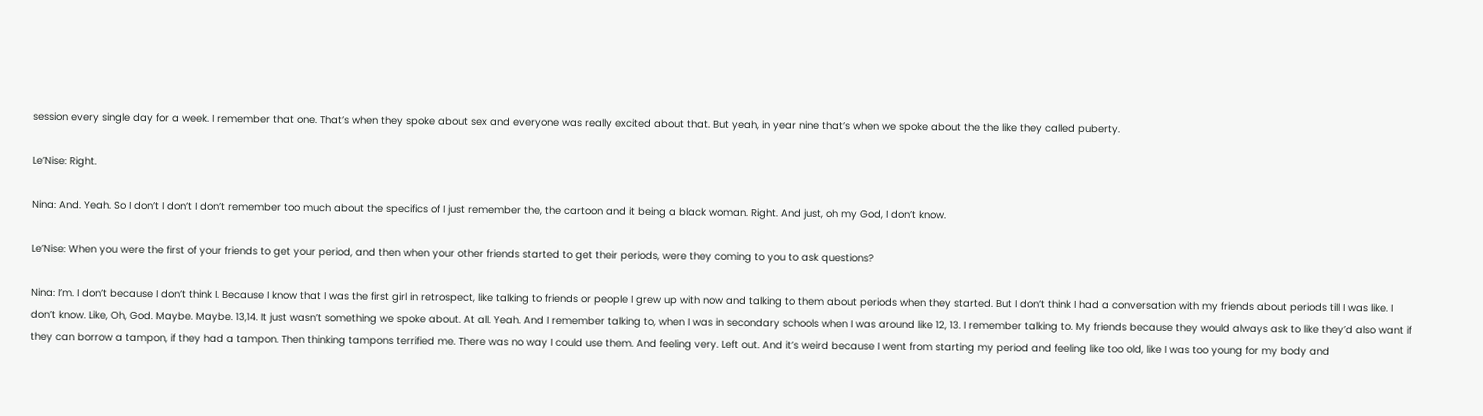session every single day for a week. I remember that one. That’s when they spoke about sex and everyone was really excited about that. But yeah, in year nine that’s when we spoke about the the like they called puberty.

Le’Nise: Right.

Nina: And. Yeah. So I don’t I don’t I don’t remember too much about the specifics of I just remember the, the cartoon and it being a black woman. Right. And just, oh my God, I don’t know.

Le’Nise: When you were the first of your friends to get your period, and then when your other friends started to get their periods, were they coming to you to ask questions?

Nina: I’m. I don’t because I don’t think I. Because I know that I was the first girl in retrospect, like talking to friends or people I grew up with now and talking to them about periods when they started. But I don’t think I had a conversation with my friends about periods till I was like. I don’t know. Like, Oh, God. Maybe. Maybe. 13,14. It just wasn’t something we spoke about. At all. Yeah. And I remember talking to, when I was in secondary schools when I was around like 12, 13. I remember talking to. My friends because they would always ask to like they’d also want if they can borrow a tampon, if they had a tampon. Then thinking tampons terrified me. There was no way I could use them. And feeling very. Left out. And it’s weird because I went from starting my period and feeling like too old, like I was too young for my body and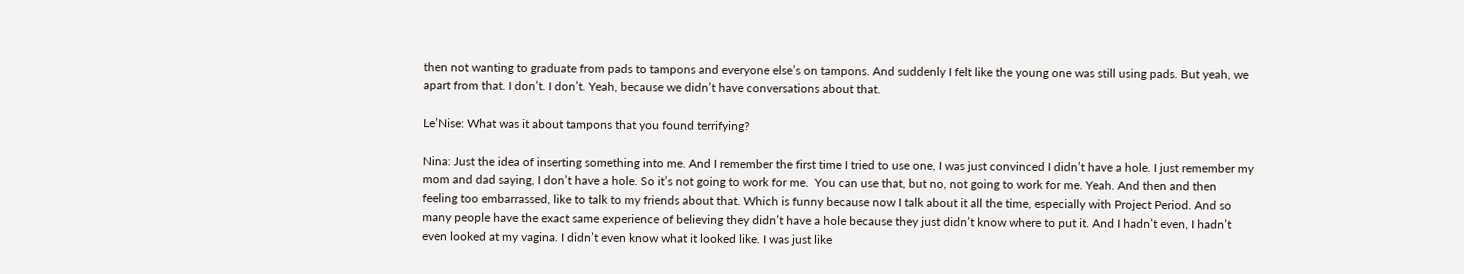then not wanting to graduate from pads to tampons and everyone else’s on tampons. And suddenly I felt like the young one was still using pads. But yeah, we apart from that. I don’t. I don’t. Yeah, because we didn’t have conversations about that.

Le’Nise: What was it about tampons that you found terrifying?

Nina: Just the idea of inserting something into me. And I remember the first time I tried to use one, I was just convinced I didn’t have a hole. I just remember my mom and dad saying, I don’t have a hole. So it’s not going to work for me.  You can use that, but no, not going to work for me. Yeah. And then and then feeling too embarrassed, like to talk to my friends about that. Which is funny because now I talk about it all the time, especially with Project Period. And so many people have the exact same experience of believing they didn’t have a hole because they just didn’t know where to put it. And I hadn’t even, I hadn’t even looked at my vagina. I didn’t even know what it looked like. I was just like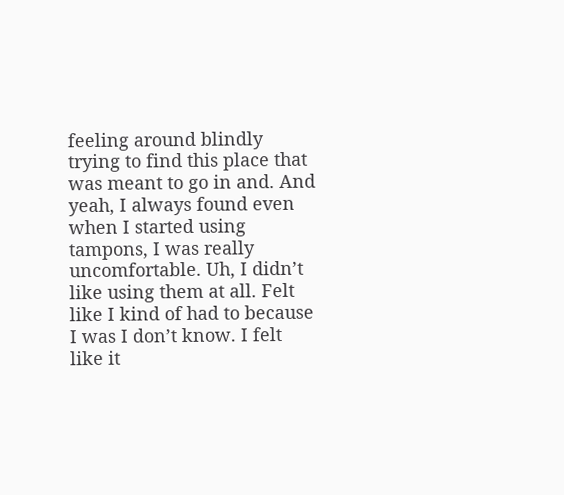feeling around blindly trying to find this place that was meant to go in and. And yeah, I always found even when I started using tampons, I was really uncomfortable. Uh, I didn’t like using them at all. Felt like I kind of had to because I was I don’t know. I felt like it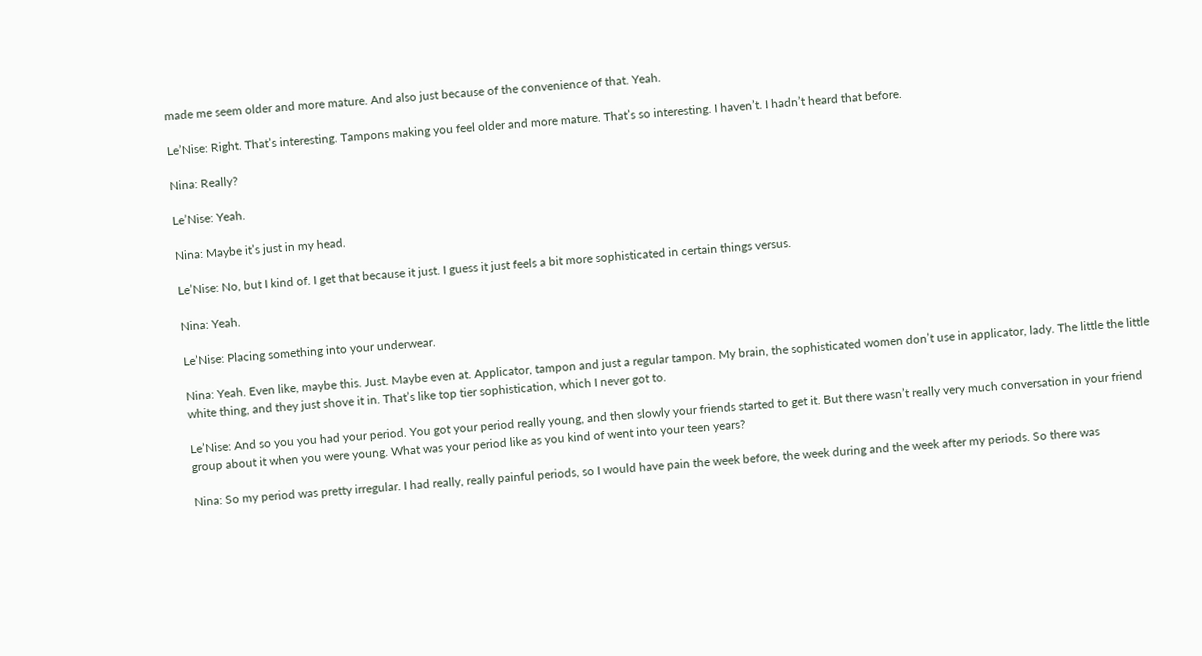made me seem older and more mature. And also just because of the convenience of that. Yeah.

Le’Nise: Right. That’s interesting. Tampons making you feel older and more mature. That’s so interesting. I haven’t. I hadn’t heard that before.

Nina: Really?

Le’Nise: Yeah.

Nina: Maybe it’s just in my head.

Le’Nise: No, but I kind of. I get that because it just. I guess it just feels a bit more sophisticated in certain things versus.

Nina: Yeah.

Le’Nise: Placing something into your underwear.

Nina: Yeah. Even like, maybe this. Just. Maybe even at. Applicator, tampon and just a regular tampon. My brain, the sophisticated women don’t use in applicator, lady. The little the little white thing, and they just shove it in. That’s like top tier sophistication, which I never got to.

Le’Nise: And so you you had your period. You got your period really young, and then slowly your friends started to get it. But there wasn’t really very much conversation in your friend group about it when you were young. What was your period like as you kind of went into your teen years?

Nina: So my period was pretty irregular. I had really, really painful periods, so I would have pain the week before, the week during and the week after my periods. So there was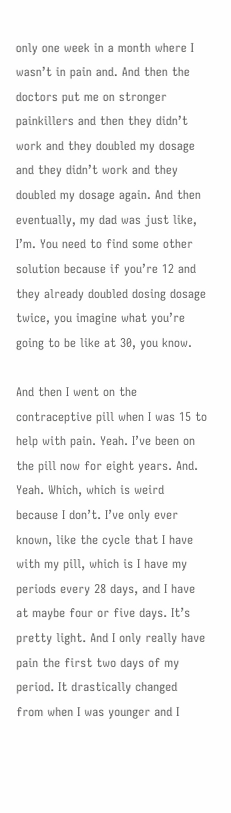only one week in a month where I wasn’t in pain and. And then the doctors put me on stronger painkillers and then they didn’t work and they doubled my dosage and they didn’t work and they doubled my dosage again. And then eventually, my dad was just like, I’m. You need to find some other solution because if you’re 12 and they already doubled dosing dosage twice, you imagine what you’re going to be like at 30, you know.

And then I went on the contraceptive pill when I was 15 to help with pain. Yeah. I’ve been on the pill now for eight years. And. Yeah. Which, which is weird because I don’t. I’ve only ever known, like the cycle that I have with my pill, which is I have my periods every 28 days, and I have at maybe four or five days. It’s pretty light. And I only really have pain the first two days of my period. It drastically changed from when I was younger and I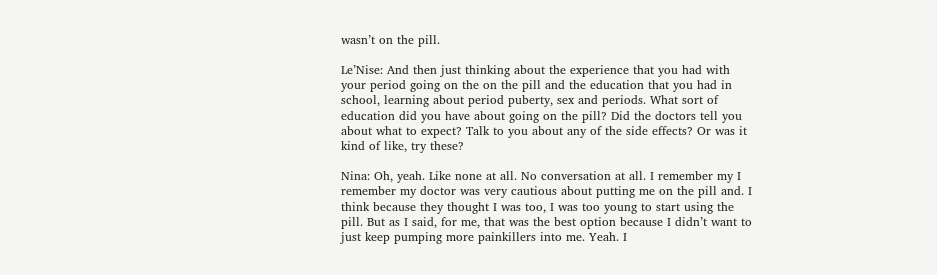wasn’t on the pill.

Le’Nise: And then just thinking about the experience that you had with your period going on the on the pill and the education that you had in school, learning about period puberty, sex and periods. What sort of education did you have about going on the pill? Did the doctors tell you about what to expect? Talk to you about any of the side effects? Or was it kind of like, try these?

Nina: Oh, yeah. Like none at all. No conversation at all. I remember my I remember my doctor was very cautious about putting me on the pill and. I think because they thought I was too, I was too young to start using the pill. But as I said, for me, that was the best option because I didn’t want to just keep pumping more painkillers into me. Yeah. I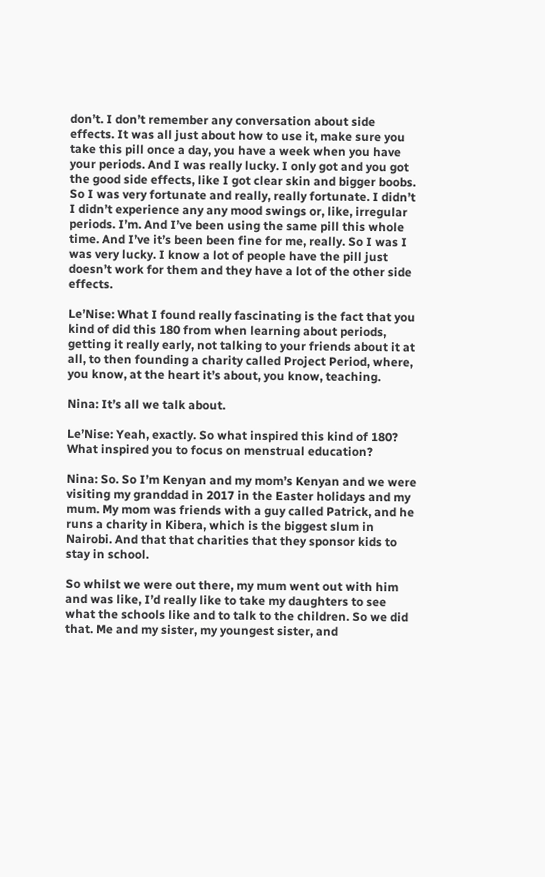don’t. I don’t remember any conversation about side effects. It was all just about how to use it, make sure you take this pill once a day, you have a week when you have your periods. And I was really lucky. I only got and you got the good side effects, like I got clear skin and bigger boobs. So I was very fortunate and really, really fortunate. I didn’t I didn’t experience any any mood swings or, like, irregular periods. I’m. And I’ve been using the same pill this whole time. And I’ve it’s been been fine for me, really. So I was I was very lucky. I know a lot of people have the pill just doesn’t work for them and they have a lot of the other side effects.

Le’Nise: What I found really fascinating is the fact that you kind of did this 180 from when learning about periods, getting it really early, not talking to your friends about it at all, to then founding a charity called Project Period, where, you know, at the heart it’s about, you know, teaching.

Nina: It’s all we talk about.

Le’Nise: Yeah, exactly. So what inspired this kind of 180? What inspired you to focus on menstrual education?

Nina: So. So I’m Kenyan and my mom’s Kenyan and we were visiting my granddad in 2017 in the Easter holidays and my mum. My mom was friends with a guy called Patrick, and he runs a charity in Kibera, which is the biggest slum in Nairobi. And that that charities that they sponsor kids to stay in school.

So whilst we were out there, my mum went out with him and was like, I’d really like to take my daughters to see what the schools like and to talk to the children. So we did that. Me and my sister, my youngest sister, and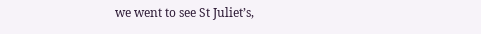we went to see St Juliet’s,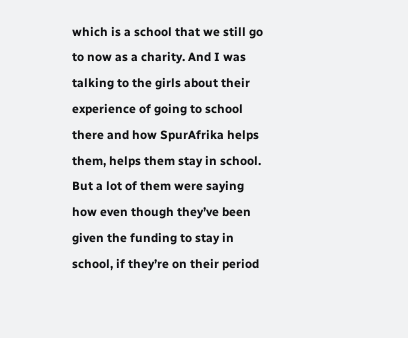which is a school that we still go to now as a charity. And I was talking to the girls about their experience of going to school there and how SpurAfrika helps them, helps them stay in school. But a lot of them were saying how even though they’ve been given the funding to stay in school, if they’re on their period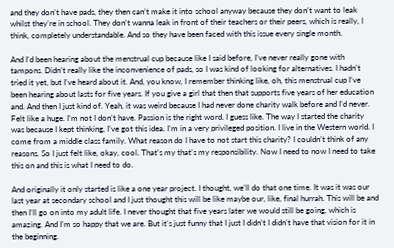and they don’t have pads, they then can’t make it into school anyway because they don’t want to leak whilst they’re in school. They don’t wanna leak in front of their teachers or their peers, which is really, I think, completely understandable. And so they have been faced with this issue every single month.

And I’d been hearing about the menstrual cup because like I said before, I’ve never really gone with tampons. Didn’t really like the inconvenience of pads, so I was kind of looking for alternatives. I hadn’t tried it yet, but I’ve heard about it. And, you know, I remember thinking like, oh, this menstrual cup I’ve been hearing about lasts for five years. If you give a girl that then that supports five years of her education and. And then I just kind of. Yeah, it was weird because I had never done charity walk before and I’d never. Felt like a huge. I’m not I don’t have. Passion is the right word. I guess like. The way I started the charity was because I kept thinking, I’ve got this idea. I’m in a very privileged position. I live in the Western world. I come from a middle class family. What reason do I have to not start this charity? I couldn’t think of any reasons. So I just felt like, okay, cool. That’s my that’s my responsibility. Now I need to now I need to take this on and this is what I need to do.

And originally it only started is like a one year project. I thought, we’ll do that one time. It was it was our last year at secondary school and I just thought this will be like maybe our, like, final hurrah. This will be and then I’ll go on into my adult life. I never thought that five years later we would still be going, which is amazing. And I’m so happy that we are. But it’s just funny that I just I didn’t I didn’t have that vision for it in the beginning.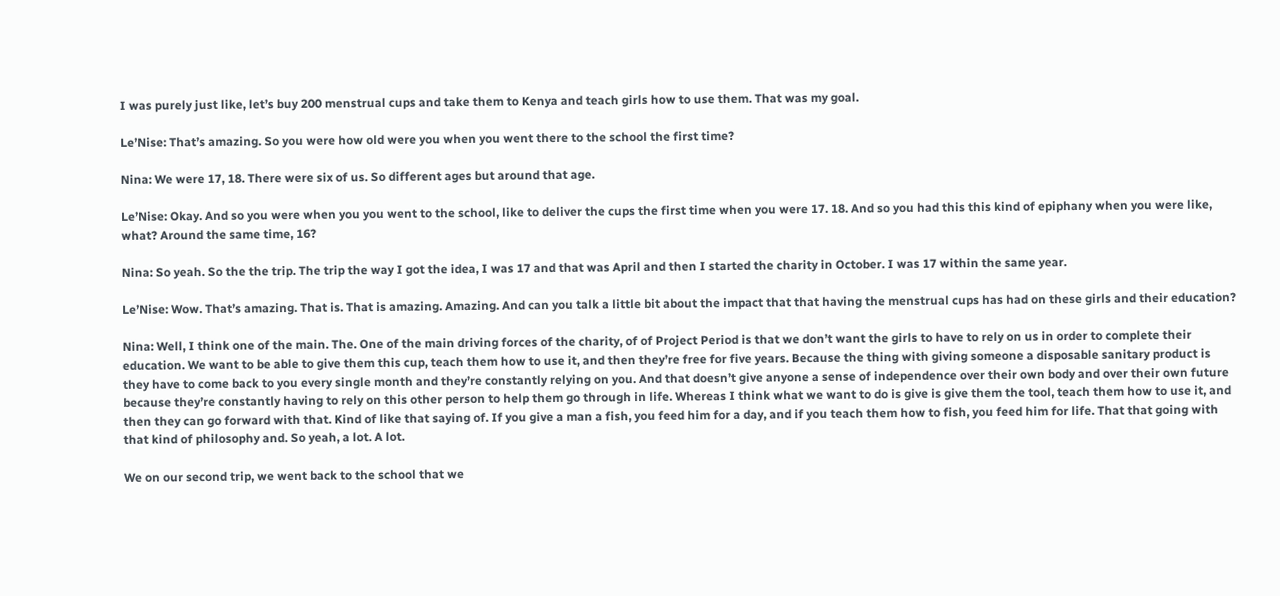I was purely just like, let’s buy 200 menstrual cups and take them to Kenya and teach girls how to use them. That was my goal.

Le’Nise: That’s amazing. So you were how old were you when you went there to the school the first time?

Nina: We were 17, 18. There were six of us. So different ages but around that age.

Le’Nise: Okay. And so you were when you you went to the school, like to deliver the cups the first time when you were 17. 18. And so you had this this kind of epiphany when you were like, what? Around the same time, 16?

Nina: So yeah. So the the trip. The trip the way I got the idea, I was 17 and that was April and then I started the charity in October. I was 17 within the same year.

Le’Nise: Wow. That’s amazing. That is. That is amazing. Amazing. And can you talk a little bit about the impact that that having the menstrual cups has had on these girls and their education?

Nina: Well, I think one of the main. The. One of the main driving forces of the charity, of of Project Period is that we don’t want the girls to have to rely on us in order to complete their education. We want to be able to give them this cup, teach them how to use it, and then they’re free for five years. Because the thing with giving someone a disposable sanitary product is they have to come back to you every single month and they’re constantly relying on you. And that doesn’t give anyone a sense of independence over their own body and over their own future because they’re constantly having to rely on this other person to help them go through in life. Whereas I think what we want to do is give is give them the tool, teach them how to use it, and then they can go forward with that. Kind of like that saying of. If you give a man a fish, you feed him for a day, and if you teach them how to fish, you feed him for life. That that going with that kind of philosophy and. So yeah, a lot. A lot.

We on our second trip, we went back to the school that we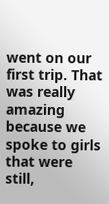went on our first trip. That was really amazing because we spoke to girls that were still,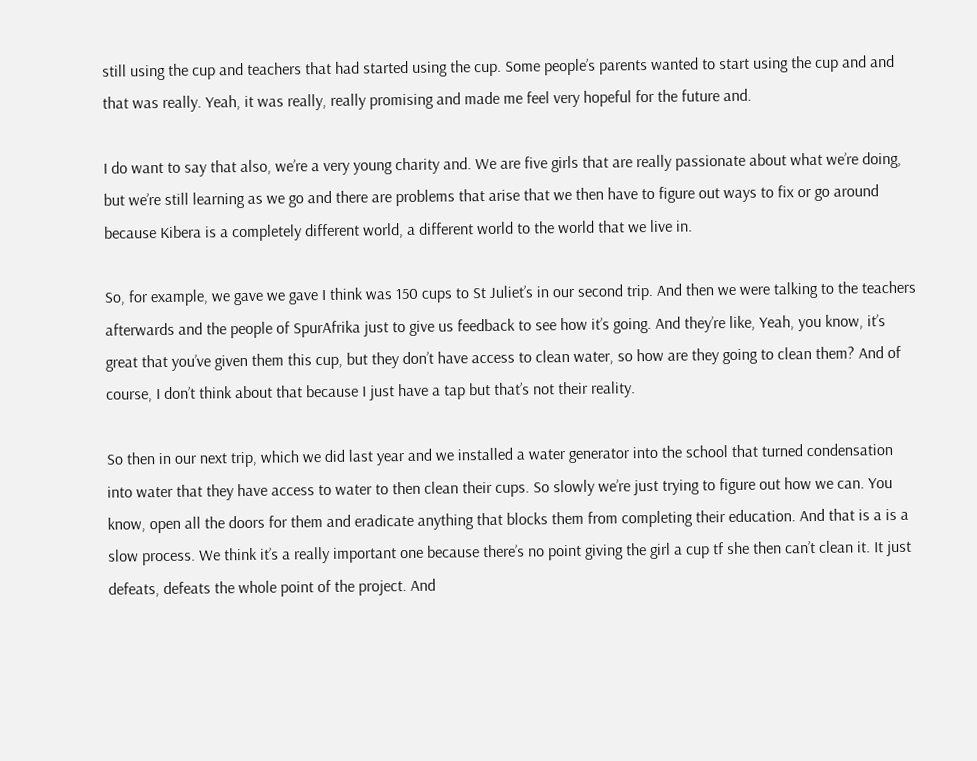still using the cup and teachers that had started using the cup. Some people’s parents wanted to start using the cup and and that was really. Yeah, it was really, really promising and made me feel very hopeful for the future and.

I do want to say that also, we’re a very young charity and. We are five girls that are really passionate about what we’re doing, but we’re still learning as we go and there are problems that arise that we then have to figure out ways to fix or go around because Kibera is a completely different world, a different world to the world that we live in.

So, for example, we gave we gave I think was 150 cups to St Juliet’s in our second trip. And then we were talking to the teachers afterwards and the people of SpurAfrika just to give us feedback to see how it’s going. And they’re like, Yeah, you know, it’s great that you’ve given them this cup, but they don’t have access to clean water, so how are they going to clean them? And of course, I don’t think about that because I just have a tap but that’s not their reality.

So then in our next trip, which we did last year and we installed a water generator into the school that turned condensation into water that they have access to water to then clean their cups. So slowly we’re just trying to figure out how we can. You know, open all the doors for them and eradicate anything that blocks them from completing their education. And that is a is a slow process. We think it’s a really important one because there’s no point giving the girl a cup tf she then can’t clean it. It just defeats, defeats the whole point of the project. And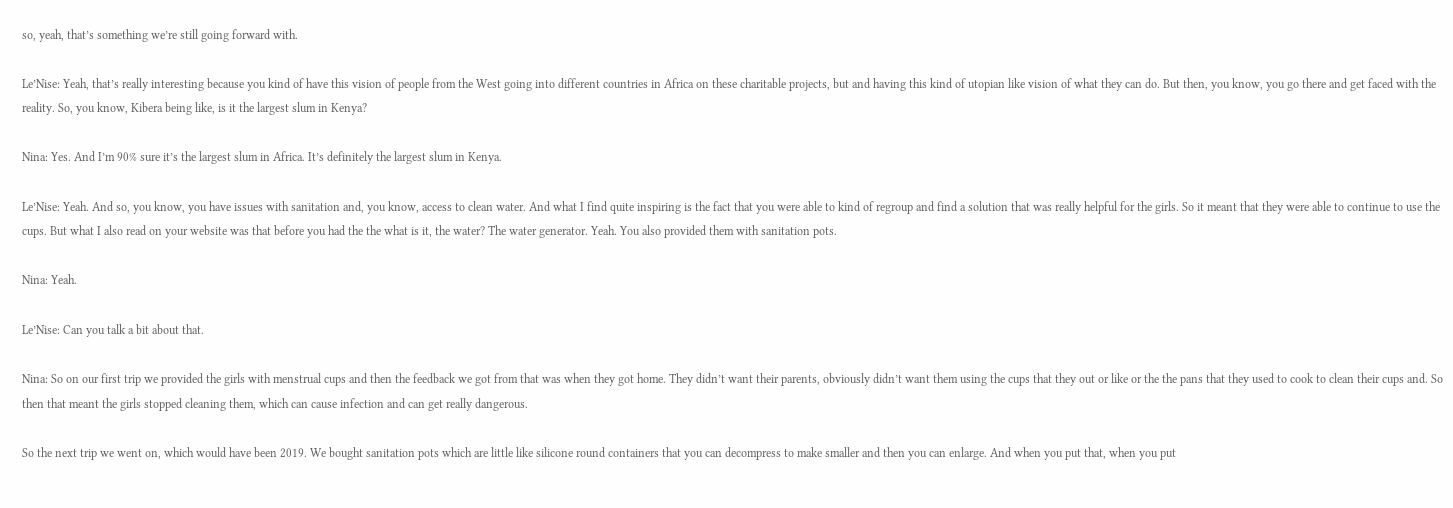so, yeah, that’s something we’re still going forward with.

Le’Nise: Yeah, that’s really interesting because you kind of have this vision of people from the West going into different countries in Africa on these charitable projects, but and having this kind of utopian like vision of what they can do. But then, you know, you go there and get faced with the reality. So, you know, Kibera being like, is it the largest slum in Kenya?

Nina: Yes. And I’m 90% sure it’s the largest slum in Africa. It’s definitely the largest slum in Kenya.

Le’Nise: Yeah. And so, you know, you have issues with sanitation and, you know, access to clean water. And what I find quite inspiring is the fact that you were able to kind of regroup and find a solution that was really helpful for the girls. So it meant that they were able to continue to use the cups. But what I also read on your website was that before you had the the what is it, the water? The water generator. Yeah. You also provided them with sanitation pots.

Nina: Yeah.

Le’Nise: Can you talk a bit about that.

Nina: So on our first trip we provided the girls with menstrual cups and then the feedback we got from that was when they got home. They didn’t want their parents, obviously didn’t want them using the cups that they out or like or the the pans that they used to cook to clean their cups and. So then that meant the girls stopped cleaning them, which can cause infection and can get really dangerous.

So the next trip we went on, which would have been 2019. We bought sanitation pots which are little like silicone round containers that you can decompress to make smaller and then you can enlarge. And when you put that, when you put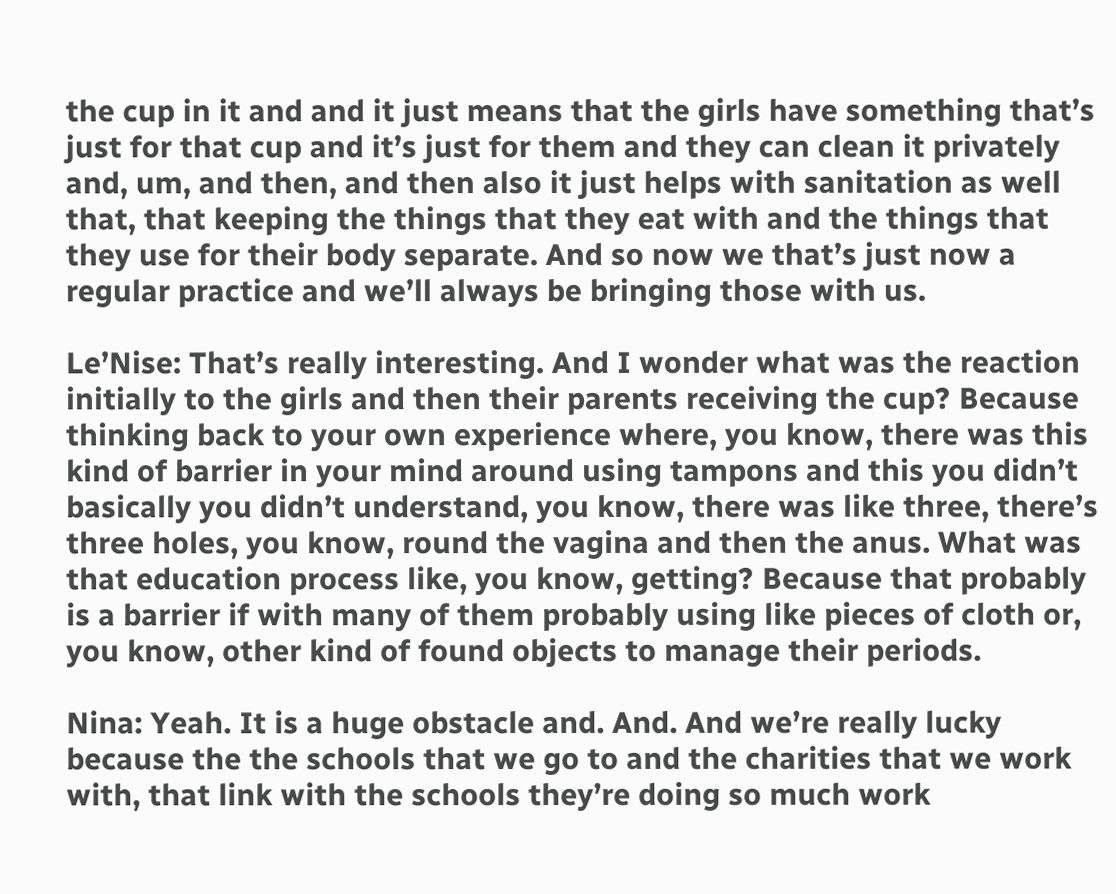the cup in it and and it just means that the girls have something that’s just for that cup and it’s just for them and they can clean it privately and, um, and then, and then also it just helps with sanitation as well that, that keeping the things that they eat with and the things that they use for their body separate. And so now we that’s just now a regular practice and we’ll always be bringing those with us.

Le’Nise: That’s really interesting. And I wonder what was the reaction initially to the girls and then their parents receiving the cup? Because thinking back to your own experience where, you know, there was this kind of barrier in your mind around using tampons and this you didn’t basically you didn’t understand, you know, there was like three, there’s three holes, you know, round the vagina and then the anus. What was that education process like, you know, getting? Because that probably is a barrier if with many of them probably using like pieces of cloth or, you know, other kind of found objects to manage their periods.

Nina: Yeah. It is a huge obstacle and. And. And we’re really lucky because the the schools that we go to and the charities that we work with, that link with the schools they’re doing so much work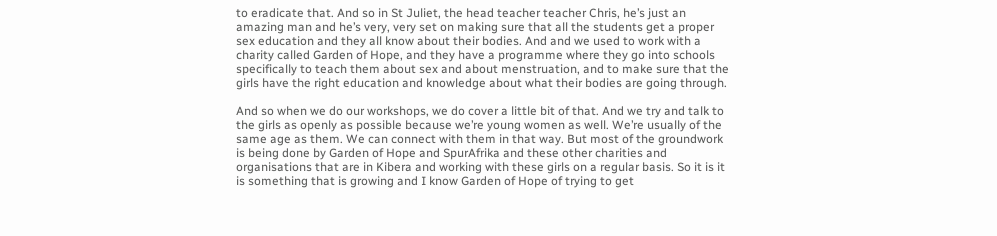to eradicate that. And so in St Juliet, the head teacher teacher Chris, he’s just an amazing man and he’s very, very set on making sure that all the students get a proper sex education and they all know about their bodies. And and we used to work with a charity called Garden of Hope, and they have a programme where they go into schools specifically to teach them about sex and about menstruation, and to make sure that the girls have the right education and knowledge about what their bodies are going through.

And so when we do our workshops, we do cover a little bit of that. And we try and talk to the girls as openly as possible because we’re young women as well. We’re usually of the same age as them. We can connect with them in that way. But most of the groundwork is being done by Garden of Hope and SpurAfrika and these other charities and organisations that are in Kibera and working with these girls on a regular basis. So it is it is something that is growing and I know Garden of Hope of trying to get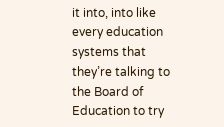it into, into like every education systems that they’re talking to the Board of Education to try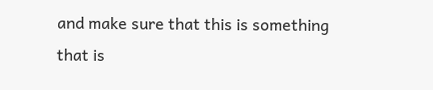and make sure that this is something that is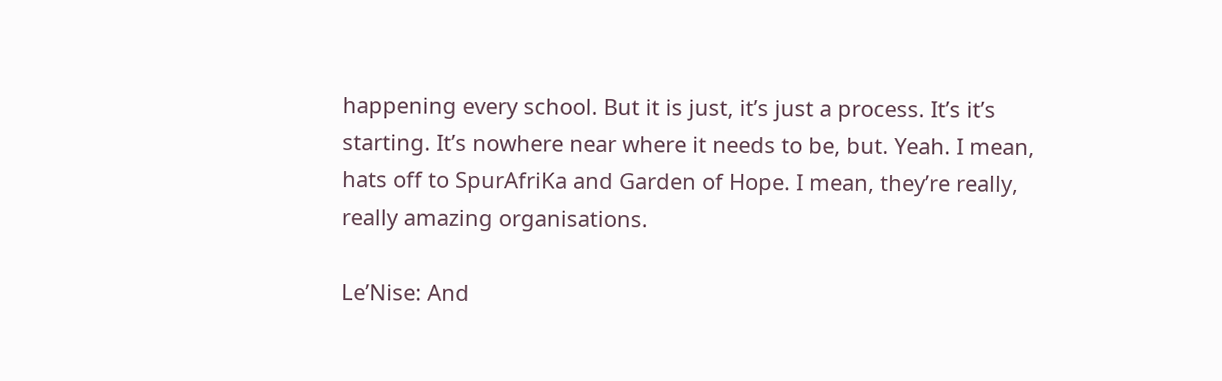happening every school. But it is just, it’s just a process. It’s it’s starting. It’s nowhere near where it needs to be, but. Yeah. I mean, hats off to SpurAfriKa and Garden of Hope. I mean, they’re really, really amazing organisations.

Le’Nise: And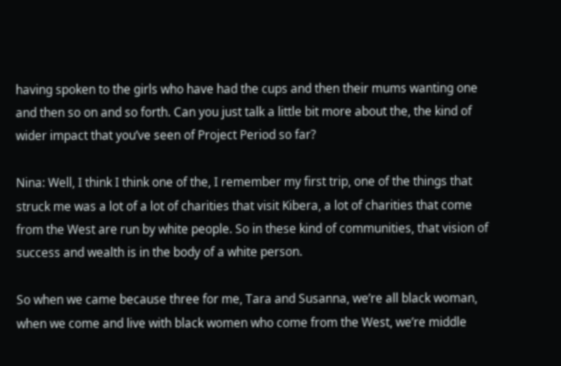having spoken to the girls who have had the cups and then their mums wanting one and then so on and so forth. Can you just talk a little bit more about the, the kind of wider impact that you’ve seen of Project Period so far?

Nina: Well, I think I think one of the, I remember my first trip, one of the things that struck me was a lot of a lot of charities that visit Kibera, a lot of charities that come from the West are run by white people. So in these kind of communities, that vision of success and wealth is in the body of a white person.

So when we came because three for me, Tara and Susanna, we’re all black woman, when we come and live with black women who come from the West, we’re middle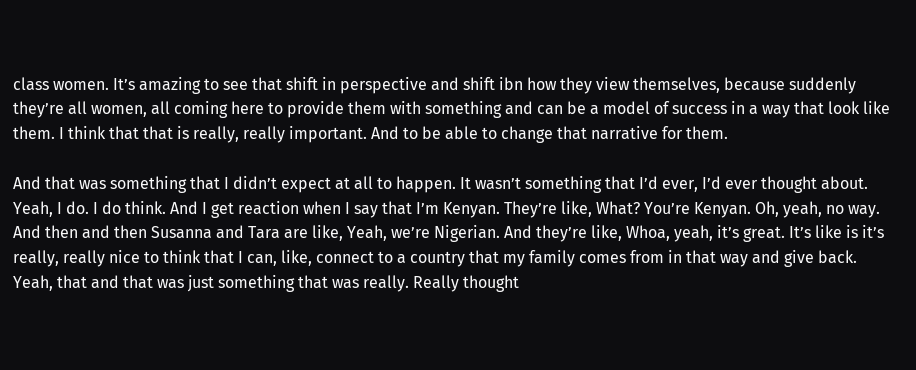class women. It’s amazing to see that shift in perspective and shift ibn how they view themselves, because suddenly they’re all women, all coming here to provide them with something and can be a model of success in a way that look like them. I think that that is really, really important. And to be able to change that narrative for them.

And that was something that I didn’t expect at all to happen. It wasn’t something that I’d ever, I’d ever thought about. Yeah, I do. I do think. And I get reaction when I say that I’m Kenyan. They’re like, What? You’re Kenyan. Oh, yeah, no way. And then and then Susanna and Tara are like, Yeah, we’re Nigerian. And they’re like, Whoa, yeah, it’s great. It’s like is it’s really, really nice to think that I can, like, connect to a country that my family comes from in that way and give back. Yeah, that and that was just something that was really. Really thought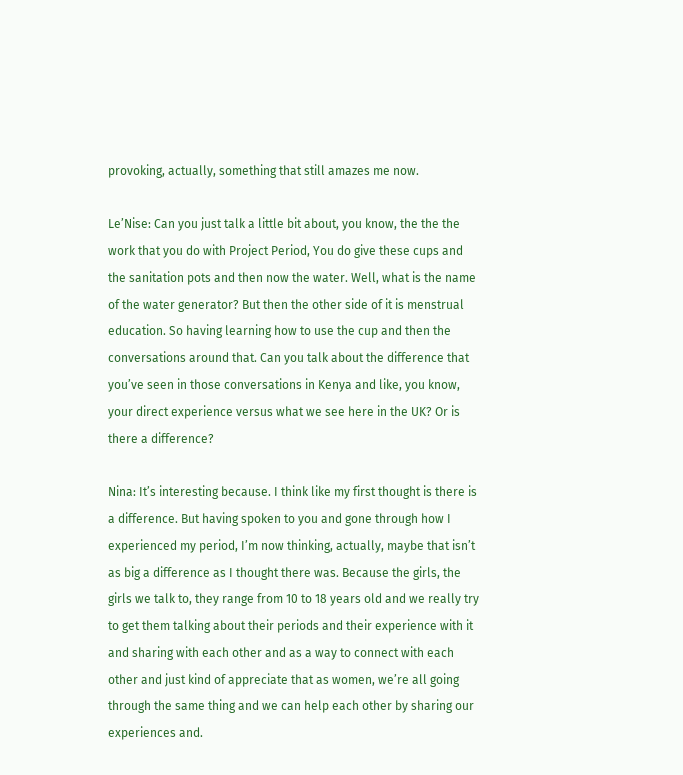provoking, actually, something that still amazes me now.

Le’Nise: Can you just talk a little bit about, you know, the the the work that you do with Project Period, You do give these cups and the sanitation pots and then now the water. Well, what is the name of the water generator? But then the other side of it is menstrual education. So having learning how to use the cup and then the conversations around that. Can you talk about the difference that you’ve seen in those conversations in Kenya and like, you know, your direct experience versus what we see here in the UK? Or is there a difference?

Nina: It’s interesting because. I think like my first thought is there is a difference. But having spoken to you and gone through how I experienced my period, I’m now thinking, actually, maybe that isn’t as big a difference as I thought there was. Because the girls, the girls we talk to, they range from 10 to 18 years old and we really try to get them talking about their periods and their experience with it and sharing with each other and as a way to connect with each other and just kind of appreciate that as women, we’re all going through the same thing and we can help each other by sharing our experiences and.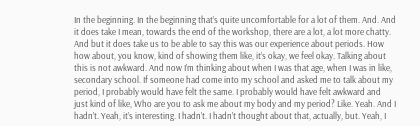In the beginning. In the beginning that’s quite uncomfortable for a lot of them. And. And it does take I mean, towards the end of the workshop, there are a lot, a lot more chatty. And but it does take us to be able to say this was our experience about periods. How how about, you know, kind of showing them like, it’s okay, we feel okay. Talking about this is not awkward. And now I’m thinking about when I was that age, when I was in like, secondary school. If someone had come into my school and asked me to talk about my period, I probably would have felt the same. I probably would have felt awkward and just kind of like, Who are you to ask me about my body and my period? Like. Yeah. And I hadn’t. Yeah, it’s interesting. I hadn’t. I hadn’t thought about that, actually, but. Yeah, I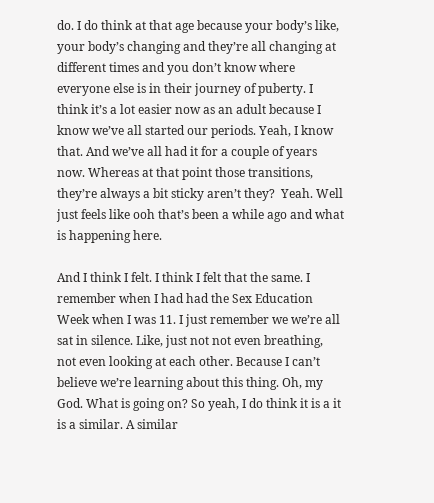do. I do think at that age because your body’s like, your body’s changing and they’re all changing at different times and you don’t know where everyone else is in their journey of puberty. I think it’s a lot easier now as an adult because I know we’ve all started our periods. Yeah, I know that. And we’ve all had it for a couple of years now. Whereas at that point those transitions, they’re always a bit sticky aren’t they?  Yeah. Well just feels like ooh that’s been a while ago and what is happening here.

And I think I felt. I think I felt that the same. I remember when I had had the Sex Education Week when I was 11. I just remember we we’re all sat in silence. Like, just not not even breathing, not even looking at each other. Because I can’t believe we’re learning about this thing. Oh, my God. What is going on? So yeah, I do think it is a it is a similar. A similar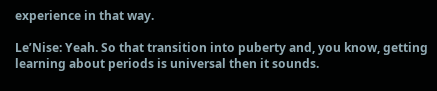experience in that way.

Le’Nise: Yeah. So that transition into puberty and, you know, getting learning about periods is universal then it sounds.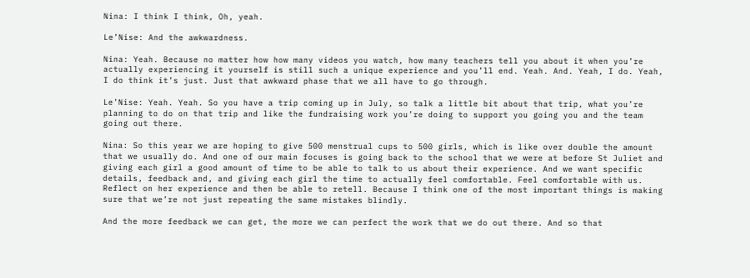Nina: I think I think, Oh, yeah.

Le’Nise: And the awkwardness.

Nina: Yeah. Because no matter how how many videos you watch, how many teachers tell you about it when you’re actually experiencing it yourself is still such a unique experience and you’ll end. Yeah. And. Yeah, I do. Yeah, I do think it’s just. Just that awkward phase that we all have to go through.

Le’Nise: Yeah. Yeah. So you have a trip coming up in July, so talk a little bit about that trip, what you’re planning to do on that trip and like the fundraising work you’re doing to support you going you and the team going out there.

Nina: So this year we are hoping to give 500 menstrual cups to 500 girls, which is like over double the amount that we usually do. And one of our main focuses is going back to the school that we were at before St Juliet and giving each girl a good amount of time to be able to talk to us about their experience. And we want specific details, feedback and, and giving each girl the time to actually feel comfortable. Feel comfortable with us. Reflect on her experience and then be able to retell. Because I think one of the most important things is making sure that we’re not just repeating the same mistakes blindly.

And the more feedback we can get, the more we can perfect the work that we do out there. And so that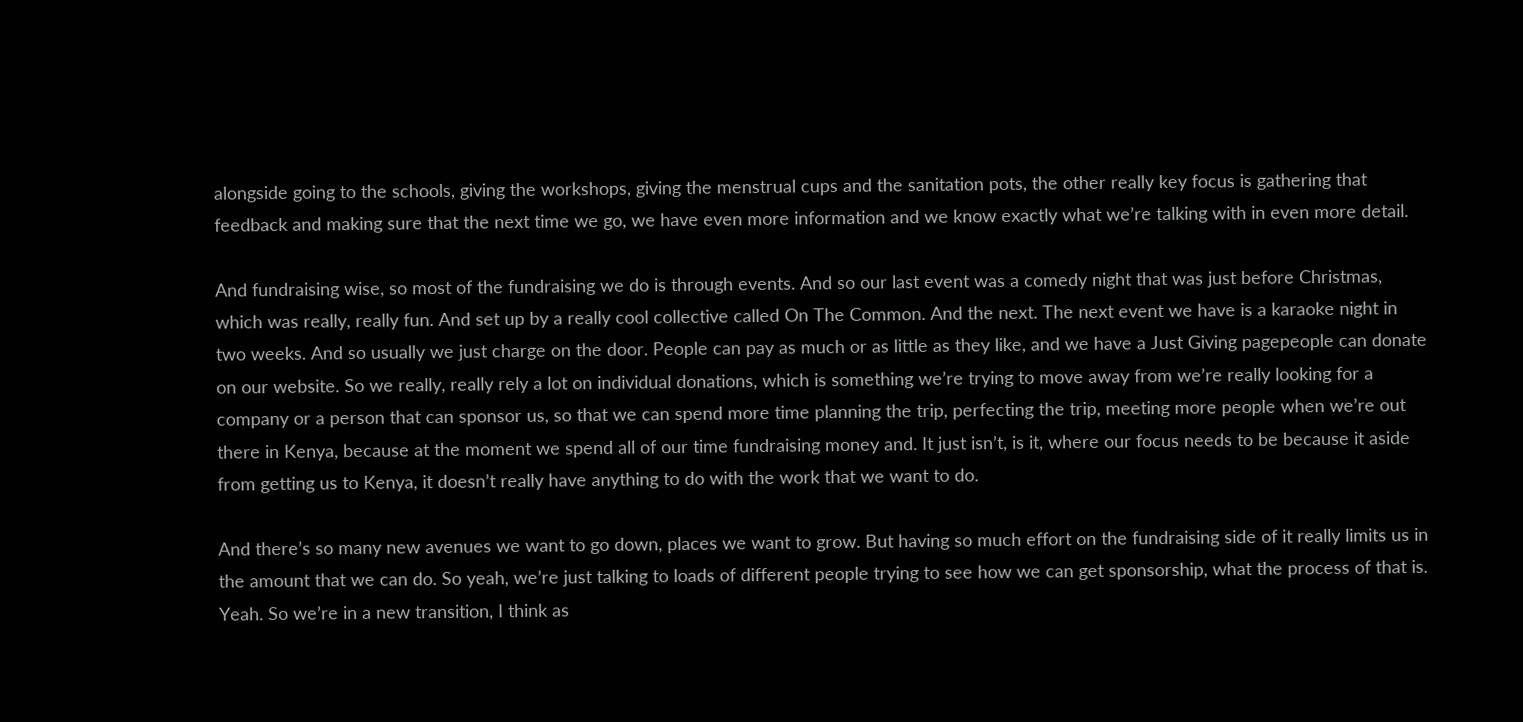alongside going to the schools, giving the workshops, giving the menstrual cups and the sanitation pots, the other really key focus is gathering that feedback and making sure that the next time we go, we have even more information and we know exactly what we’re talking with in even more detail.

And fundraising wise, so most of the fundraising we do is through events. And so our last event was a comedy night that was just before Christmas, which was really, really fun. And set up by a really cool collective called On The Common. And the next. The next event we have is a karaoke night in two weeks. And so usually we just charge on the door. People can pay as much or as little as they like, and we have a Just Giving pagepeople can donate on our website. So we really, really rely a lot on individual donations, which is something we’re trying to move away from we’re really looking for a company or a person that can sponsor us, so that we can spend more time planning the trip, perfecting the trip, meeting more people when we’re out there in Kenya, because at the moment we spend all of our time fundraising money and. It just isn’t, is it, where our focus needs to be because it aside from getting us to Kenya, it doesn’t really have anything to do with the work that we want to do.

And there’s so many new avenues we want to go down, places we want to grow. But having so much effort on the fundraising side of it really limits us in the amount that we can do. So yeah, we’re just talking to loads of different people trying to see how we can get sponsorship, what the process of that is. Yeah. So we’re in a new transition, I think as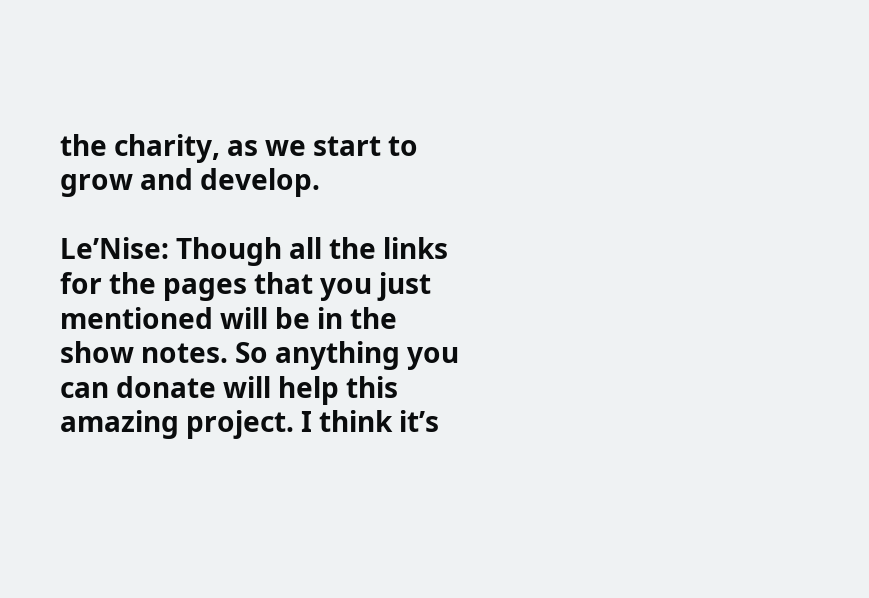the charity, as we start to grow and develop.

Le’Nise: Though all the links for the pages that you just mentioned will be in the show notes. So anything you can donate will help this amazing project. I think it’s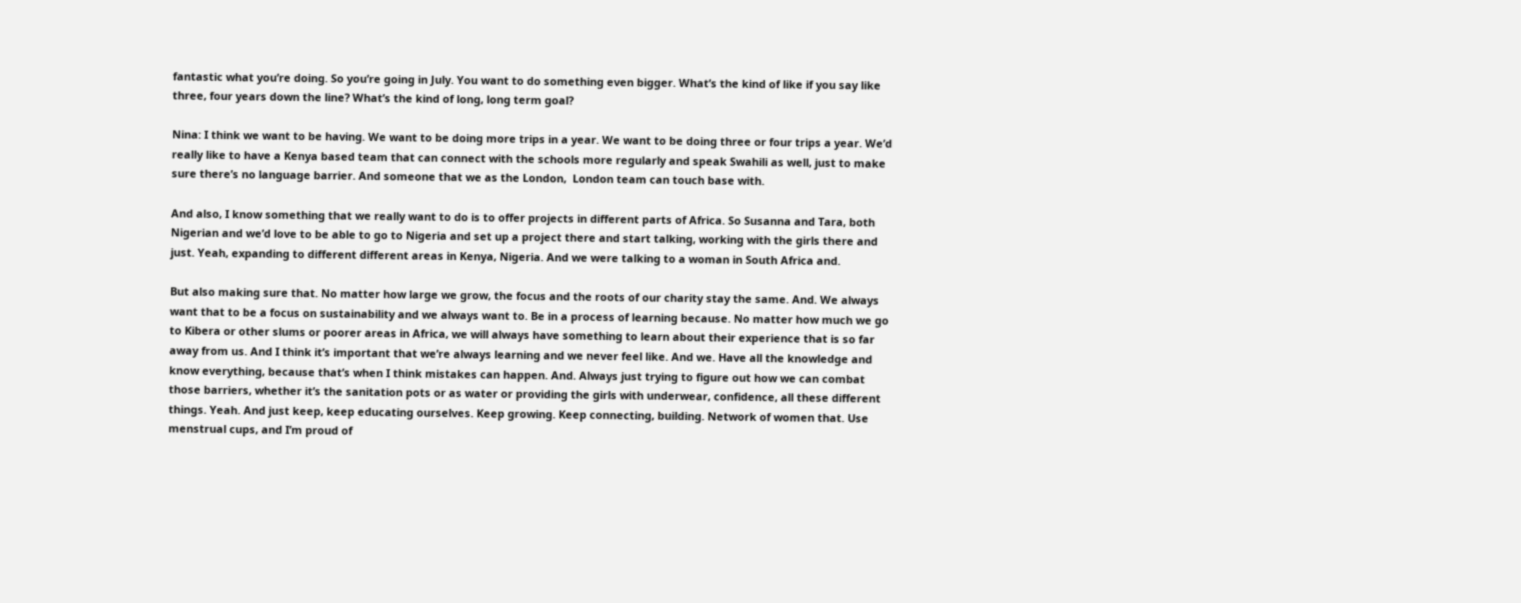fantastic what you’re doing. So you’re going in July. You want to do something even bigger. What’s the kind of like if you say like three, four years down the line? What’s the kind of long, long term goal?

Nina: I think we want to be having. We want to be doing more trips in a year. We want to be doing three or four trips a year. We’d really like to have a Kenya based team that can connect with the schools more regularly and speak Swahili as well, just to make sure there’s no language barrier. And someone that we as the London,  London team can touch base with.

And also, I know something that we really want to do is to offer projects in different parts of Africa. So Susanna and Tara, both Nigerian and we’d love to be able to go to Nigeria and set up a project there and start talking, working with the girls there and just. Yeah, expanding to different different areas in Kenya, Nigeria. And we were talking to a woman in South Africa and.

But also making sure that. No matter how large we grow, the focus and the roots of our charity stay the same. And. We always want that to be a focus on sustainability and we always want to. Be in a process of learning because. No matter how much we go to Kibera or other slums or poorer areas in Africa, we will always have something to learn about their experience that is so far away from us. And I think it’s important that we’re always learning and we never feel like. And we. Have all the knowledge and know everything, because that’s when I think mistakes can happen. And. Always just trying to figure out how we can combat those barriers, whether it’s the sanitation pots or as water or providing the girls with underwear, confidence, all these different things. Yeah. And just keep, keep educating ourselves. Keep growing. Keep connecting, building. Network of women that. Use menstrual cups, and I’m proud of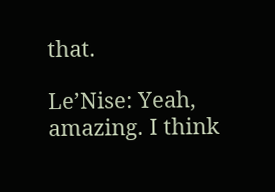that.

Le’Nise: Yeah, amazing. I think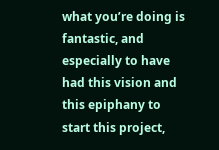what you’re doing is fantastic, and especially to have had this vision and this epiphany to start this project,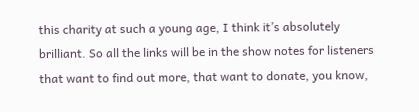this charity at such a young age, I think it’s absolutely brilliant. So all the links will be in the show notes for listeners that want to find out more, that want to donate, you know,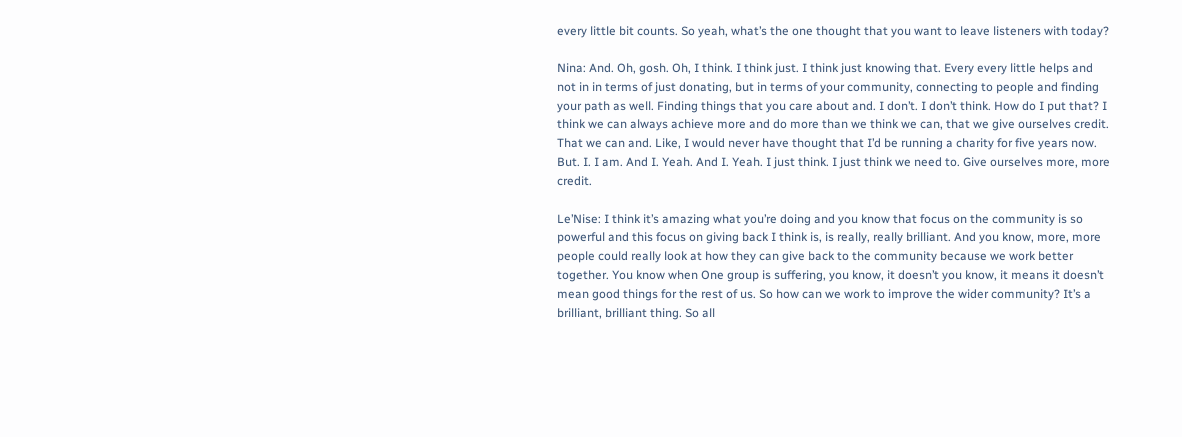every little bit counts. So yeah, what’s the one thought that you want to leave listeners with today?

Nina: And. Oh, gosh. Oh, I think. I think just. I think just knowing that. Every every little helps and not in in terms of just donating, but in terms of your community, connecting to people and finding your path as well. Finding things that you care about and. I don’t. I don’t think. How do I put that? I think we can always achieve more and do more than we think we can, that we give ourselves credit. That we can and. Like, I would never have thought that I’d be running a charity for five years now. But. I. I am. And I. Yeah. And I. Yeah. I just think. I just think we need to. Give ourselves more, more credit.

Le’Nise: I think it’s amazing what you’re doing and you know that focus on the community is so powerful and this focus on giving back I think is, is really, really brilliant. And you know, more, more people could really look at how they can give back to the community because we work better together. You know when One group is suffering, you know, it doesn’t you know, it means it doesn’t mean good things for the rest of us. So how can we work to improve the wider community? It’s a brilliant, brilliant thing. So all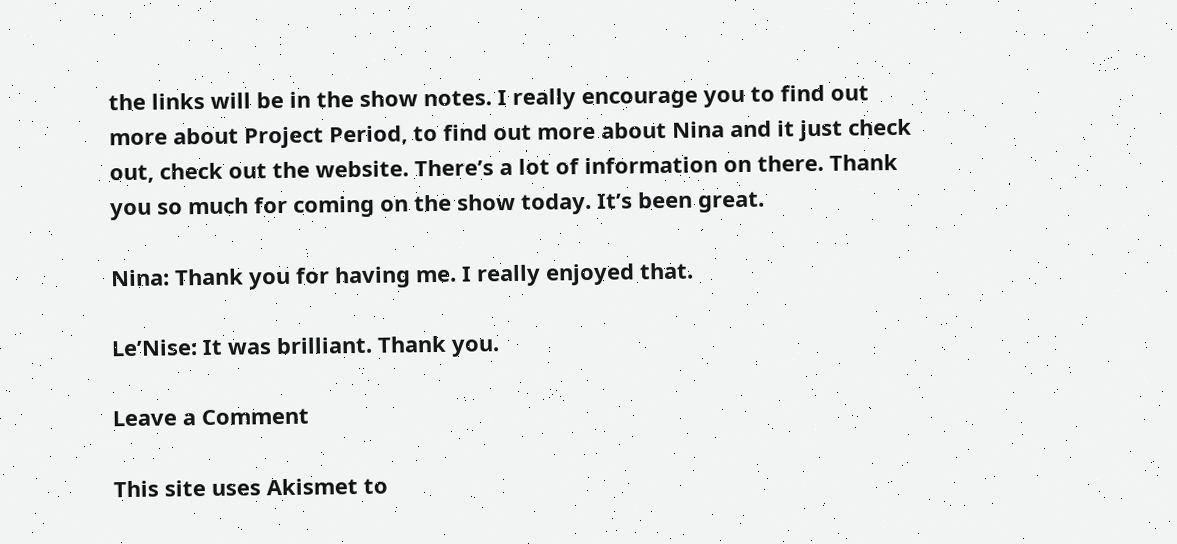the links will be in the show notes. I really encourage you to find out more about Project Period, to find out more about Nina and it just check out, check out the website. There’s a lot of information on there. Thank you so much for coming on the show today. It’s been great.

Nina: Thank you for having me. I really enjoyed that.

Le’Nise: It was brilliant. Thank you.

Leave a Comment

This site uses Akismet to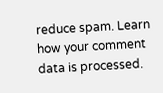reduce spam. Learn how your comment data is processed.